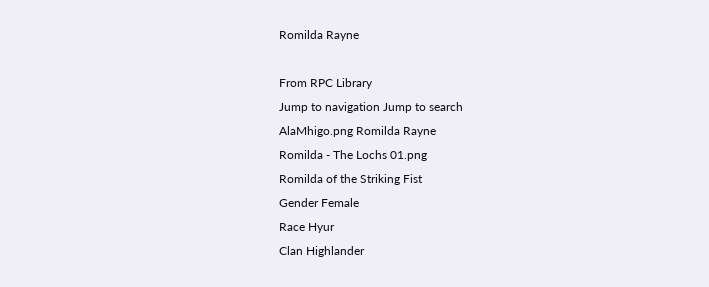Romilda Rayne

From RPC Library
Jump to navigation Jump to search
AlaMhigo.png Romilda Rayne
Romilda - The Lochs 01.png
Romilda of the Striking Fist
Gender Female
Race Hyur
Clan Highlander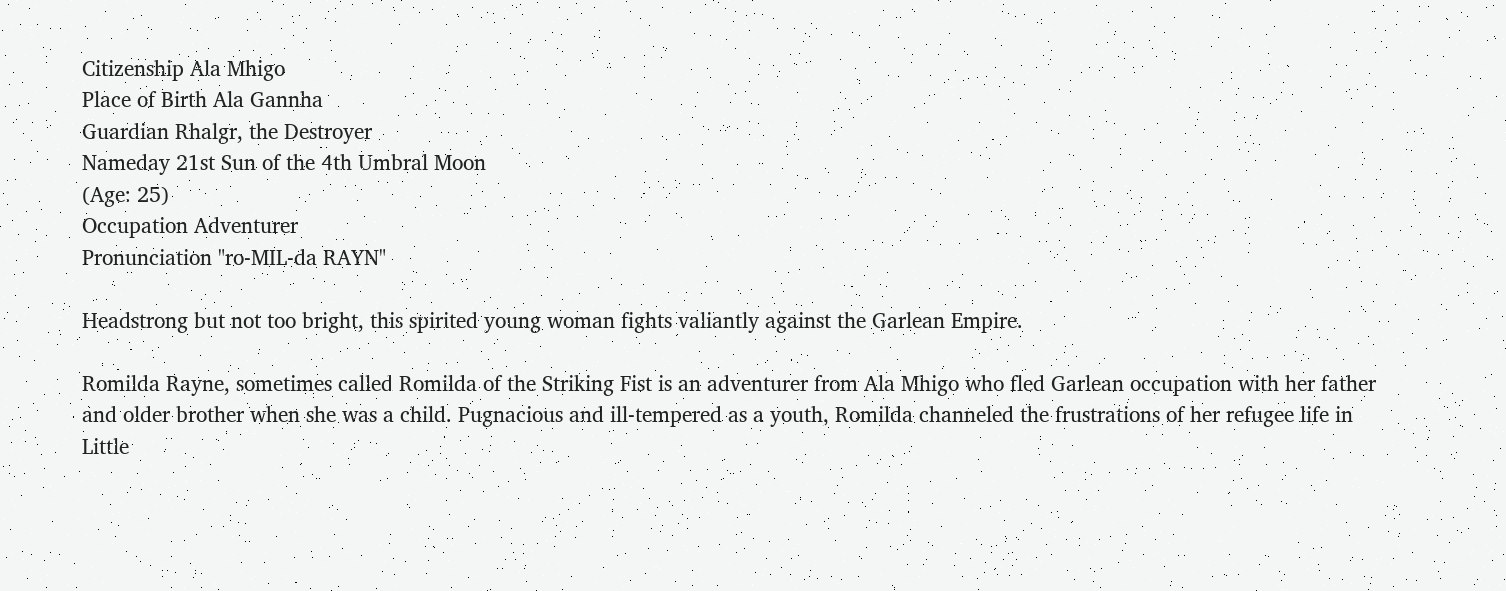Citizenship Ala Mhigo
Place of Birth Ala Gannha
Guardian Rhalgr, the Destroyer
Nameday 21st Sun of the 4th Umbral Moon
(Age: 25)
Occupation Adventurer
Pronunciation "ro-MIL-da RAYN"

Headstrong but not too bright, this spirited young woman fights valiantly against the Garlean Empire.

Romilda Rayne, sometimes called Romilda of the Striking Fist is an adventurer from Ala Mhigo who fled Garlean occupation with her father and older brother when she was a child. Pugnacious and ill-tempered as a youth, Romilda channeled the frustrations of her refugee life in Little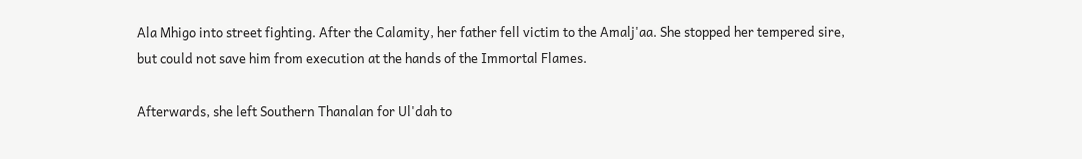Ala Mhigo into street fighting. After the Calamity, her father fell victim to the Amalj'aa. She stopped her tempered sire, but could not save him from execution at the hands of the Immortal Flames.

Afterwards, she left Southern Thanalan for Ul'dah to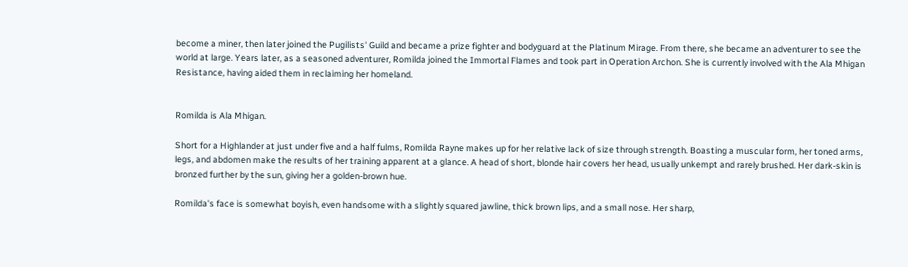become a miner, then later joined the Pugilists' Guild and became a prize fighter and bodyguard at the Platinum Mirage. From there, she became an adventurer to see the world at large. Years later, as a seasoned adventurer, Romilda joined the Immortal Flames and took part in Operation Archon. She is currently involved with the Ala Mhigan Resistance, having aided them in reclaiming her homeland.


Romilda is Ala Mhigan.

Short for a Highlander at just under five and a half fulms, Romilda Rayne makes up for her relative lack of size through strength. Boasting a muscular form, her toned arms, legs, and abdomen make the results of her training apparent at a glance. A head of short, blonde hair covers her head, usually unkempt and rarely brushed. Her dark-skin is bronzed further by the sun, giving her a golden-brown hue.

Romilda's face is somewhat boyish, even handsome with a slightly squared jawline, thick brown lips, and a small nose. Her sharp,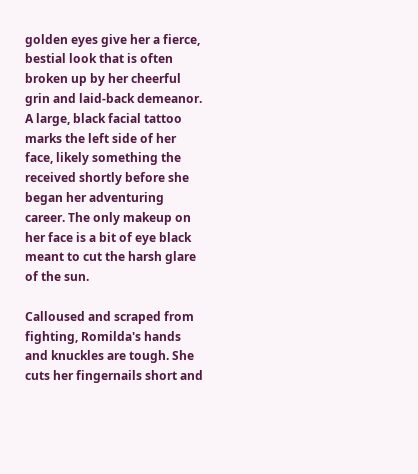golden eyes give her a fierce, bestial look that is often broken up by her cheerful grin and laid-back demeanor. A large, black facial tattoo marks the left side of her face, likely something the received shortly before she began her adventuring career. The only makeup on her face is a bit of eye black meant to cut the harsh glare of the sun.

Calloused and scraped from fighting, Romilda's hands and knuckles are tough. She cuts her fingernails short and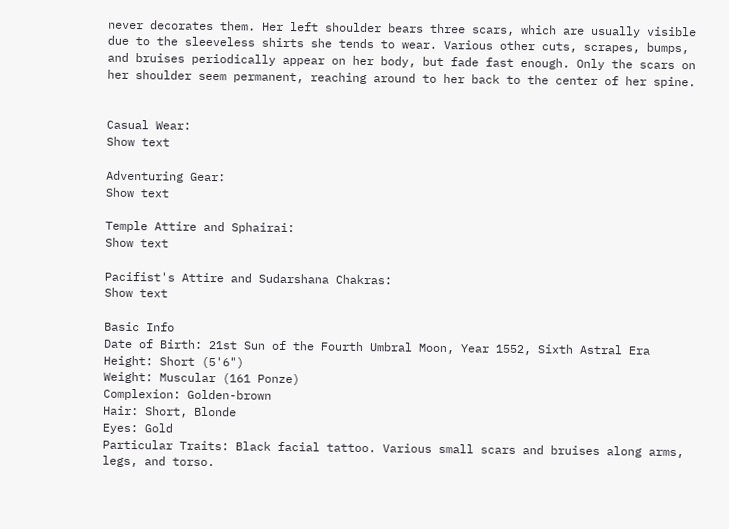never decorates them. Her left shoulder bears three scars, which are usually visible due to the sleeveless shirts she tends to wear. Various other cuts, scrapes, bumps, and bruises periodically appear on her body, but fade fast enough. Only the scars on her shoulder seem permanent, reaching around to her back to the center of her spine.


Casual Wear:
Show text

Adventuring Gear:
Show text

Temple Attire and Sphairai:
Show text

Pacifist's Attire and Sudarshana Chakras:
Show text

Basic Info
Date of Birth: 21st Sun of the Fourth Umbral Moon, Year 1552, Sixth Astral Era
Height: Short (5'6")
Weight: Muscular (161 Ponze)
Complexion: Golden-brown
Hair: Short, Blonde
Eyes: Gold
Particular Traits: Black facial tattoo. Various small scars and bruises along arms, legs, and torso.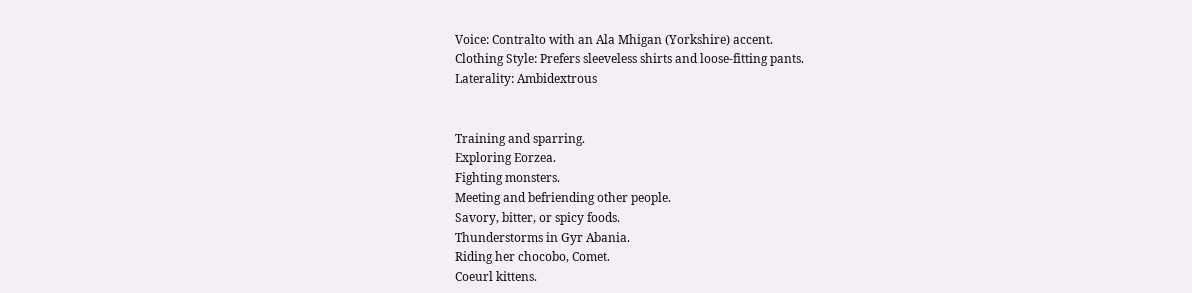Voice: Contralto with an Ala Mhigan (Yorkshire) accent.
Clothing Style: Prefers sleeveless shirts and loose-fitting pants.
Laterality: Ambidextrous


Training and sparring.
Exploring Eorzea.
Fighting monsters.
Meeting and befriending other people.
Savory, bitter, or spicy foods.
Thunderstorms in Gyr Abania.
Riding her chocobo, Comet.
Coeurl kittens.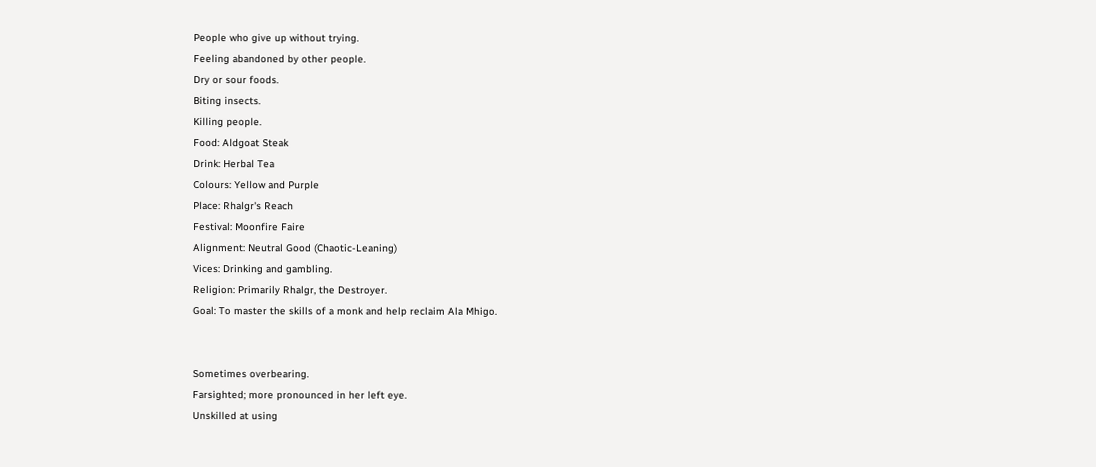People who give up without trying.
Feeling abandoned by other people.
Dry or sour foods.
Biting insects.
Killing people.
Food: Aldgoat Steak
Drink: Herbal Tea
Colours: Yellow and Purple
Place: Rhalgr's Reach
Festival: Moonfire Faire
Alignment: Neutral Good (Chaotic-Leaning)
Vices: Drinking and gambling.
Religion: Primarily Rhalgr, the Destroyer.
Goal: To master the skills of a monk and help reclaim Ala Mhigo.


Sometimes overbearing.
Farsighted; more pronounced in her left eye.
Unskilled at using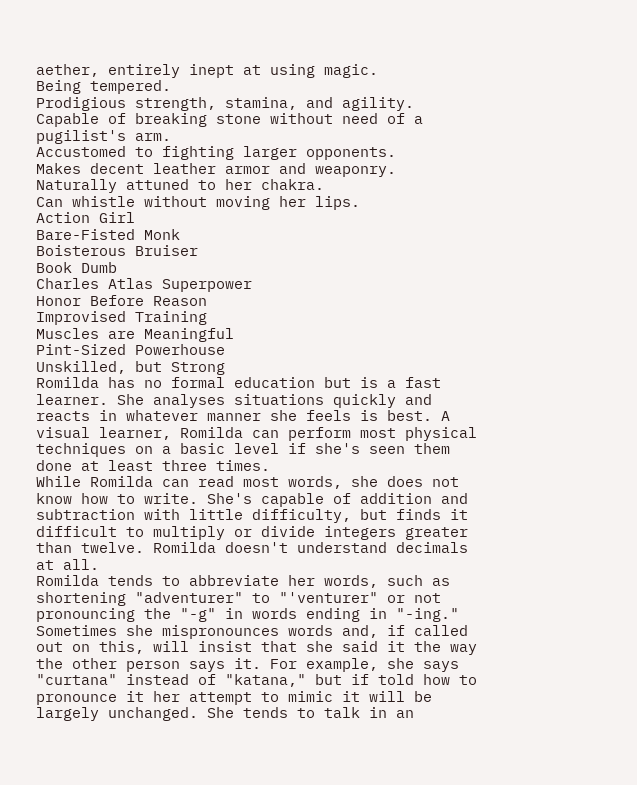aether, entirely inept at using magic.
Being tempered.
Prodigious strength, stamina, and agility.
Capable of breaking stone without need of a pugilist's arm.
Accustomed to fighting larger opponents.
Makes decent leather armor and weaponry.
Naturally attuned to her chakra.
Can whistle without moving her lips.
Action Girl
Bare-Fisted Monk
Boisterous Bruiser
Book Dumb
Charles Atlas Superpower
Honor Before Reason
Improvised Training
Muscles are Meaningful
Pint-Sized Powerhouse
Unskilled, but Strong
Romilda has no formal education but is a fast learner. She analyses situations quickly and reacts in whatever manner she feels is best. A visual learner, Romilda can perform most physical techniques on a basic level if she's seen them done at least three times.
While Romilda can read most words, she does not know how to write. She's capable of addition and subtraction with little difficulty, but finds it difficult to multiply or divide integers greater than twelve. Romilda doesn't understand decimals at all.
Romilda tends to abbreviate her words, such as shortening "adventurer" to "'venturer" or not pronouncing the "-g" in words ending in "-ing." Sometimes she mispronounces words and, if called out on this, will insist that she said it the way the other person says it. For example, she says "curtana" instead of "katana," but if told how to pronounce it her attempt to mimic it will be largely unchanged. She tends to talk in an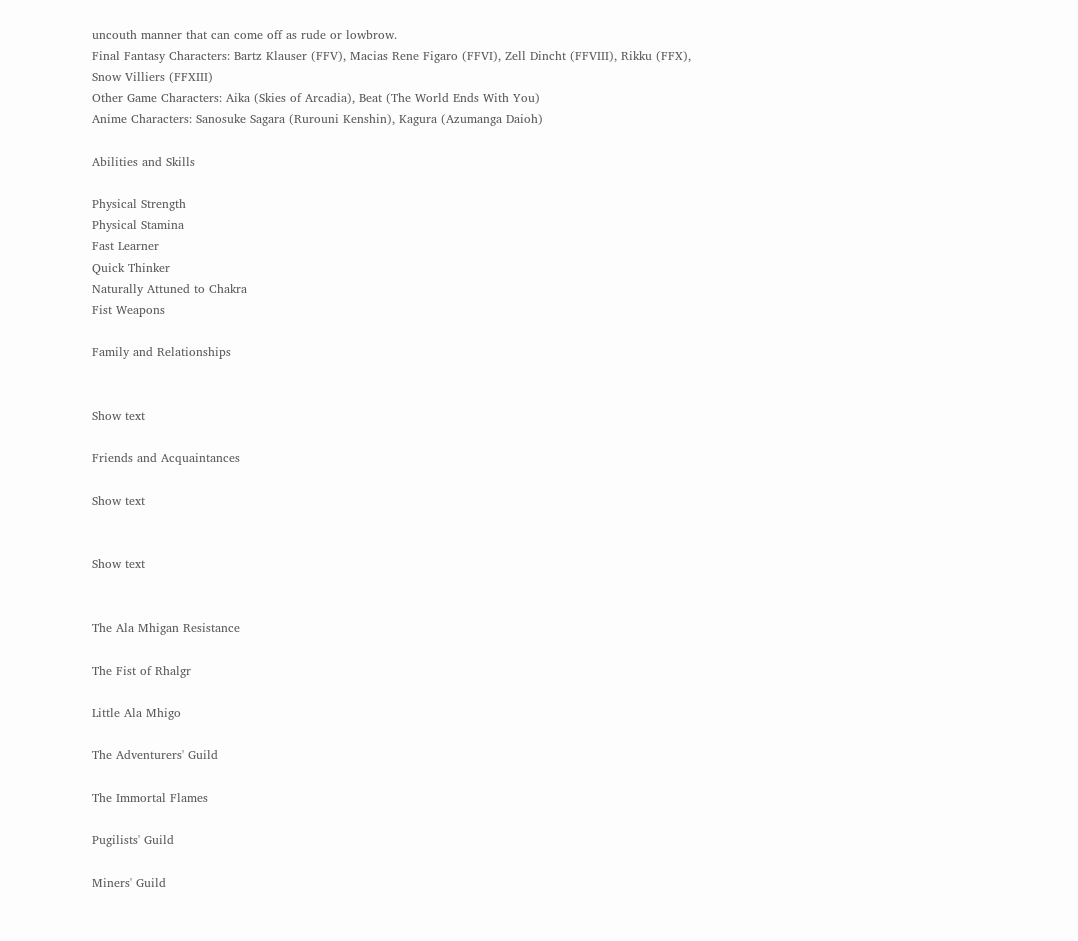uncouth manner that can come off as rude or lowbrow.
Final Fantasy Characters: Bartz Klauser (FFV), Macias Rene Figaro (FFVI), Zell Dincht (FFVIII), Rikku (FFX), Snow Villiers (FFXIII)
Other Game Characters: Aika (Skies of Arcadia), Beat (The World Ends With You)
Anime Characters: Sanosuke Sagara (Rurouni Kenshin), Kagura (Azumanga Daioh)

Abilities and Skills

Physical Strength
Physical Stamina
Fast Learner
Quick Thinker
Naturally Attuned to Chakra
Fist Weapons

Family and Relationships


Show text

Friends and Acquaintances

Show text


Show text


The Ala Mhigan Resistance

The Fist of Rhalgr

Little Ala Mhigo

The Adventurers' Guild

The Immortal Flames

Pugilists' Guild

Miners' Guild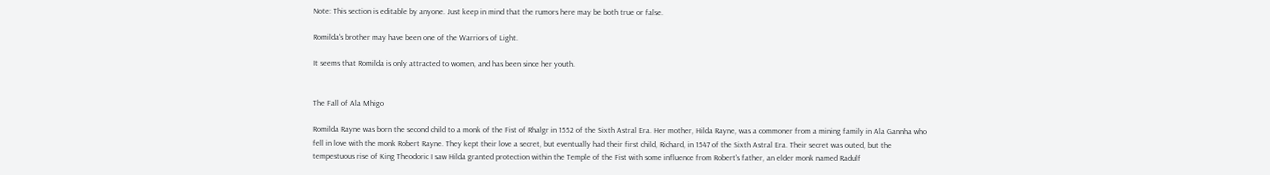Note: This section is editable by anyone. Just keep in mind that the rumors here may be both true or false.

Romilda's brother may have been one of the Warriors of Light.

It seems that Romilda is only attracted to women, and has been since her youth.


The Fall of Ala Mhigo

Romilda Rayne was born the second child to a monk of the Fist of Rhalgr in 1552 of the Sixth Astral Era. Her mother, Hilda Rayne, was a commoner from a mining family in Ala Gannha who fell in love with the monk Robert Rayne. They kept their love a secret, but eventually had their first child, Richard, in 1547 of the Sixth Astral Era. Their secret was outed, but the tempestuous rise of King Theodoric I saw Hilda granted protection within the Temple of the Fist with some influence from Robert's father, an elder monk named Radulf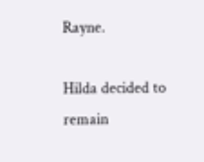Rayne.

Hilda decided to remain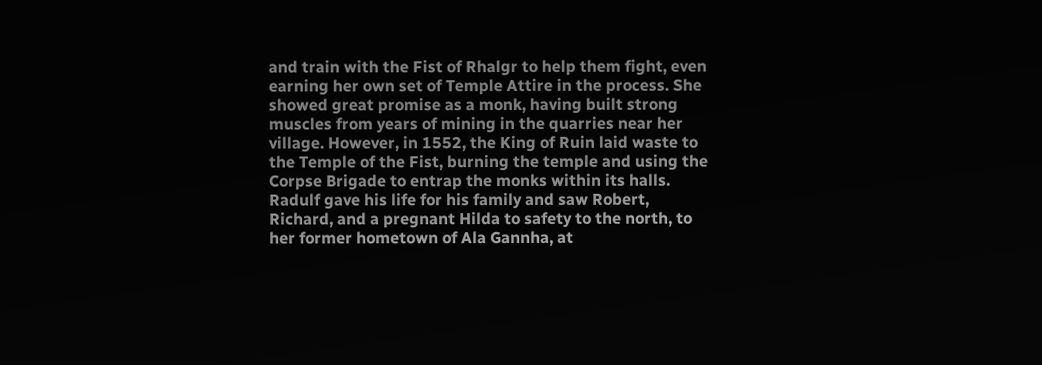and train with the Fist of Rhalgr to help them fight, even earning her own set of Temple Attire in the process. She showed great promise as a monk, having built strong muscles from years of mining in the quarries near her village. However, in 1552, the King of Ruin laid waste to the Temple of the Fist, burning the temple and using the Corpse Brigade to entrap the monks within its halls. Radulf gave his life for his family and saw Robert, Richard, and a pregnant Hilda to safety to the north, to her former hometown of Ala Gannha, at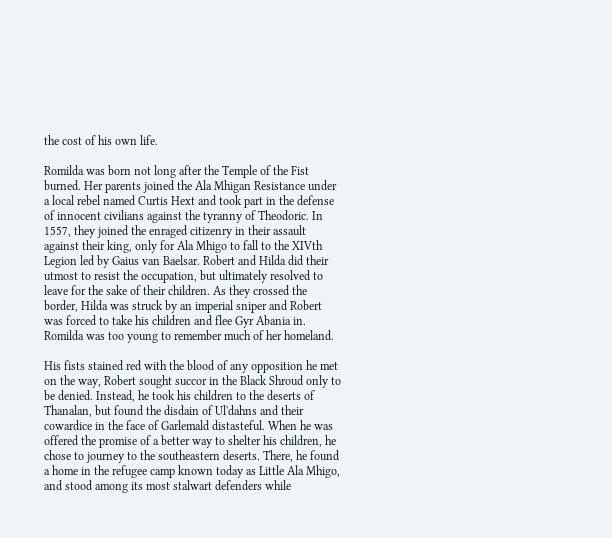the cost of his own life.

Romilda was born not long after the Temple of the Fist burned. Her parents joined the Ala Mhigan Resistance under a local rebel named Curtis Hext and took part in the defense of innocent civilians against the tyranny of Theodoric. In 1557, they joined the enraged citizenry in their assault against their king, only for Ala Mhigo to fall to the XIVth Legion led by Gaius van Baelsar. Robert and Hilda did their utmost to resist the occupation, but ultimately resolved to leave for the sake of their children. As they crossed the border, Hilda was struck by an imperial sniper and Robert was forced to take his children and flee Gyr Abania in. Romilda was too young to remember much of her homeland.

His fists stained red with the blood of any opposition he met on the way, Robert sought succor in the Black Shroud only to be denied. Instead, he took his children to the deserts of Thanalan, but found the disdain of Ul'dahns and their cowardice in the face of Garlemald distasteful. When he was offered the promise of a better way to shelter his children, he chose to journey to the southeastern deserts. There, he found a home in the refugee camp known today as Little Ala Mhigo, and stood among its most stalwart defenders while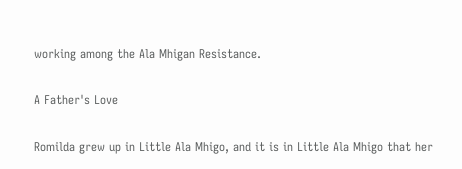working among the Ala Mhigan Resistance.

A Father's Love

Romilda grew up in Little Ala Mhigo, and it is in Little Ala Mhigo that her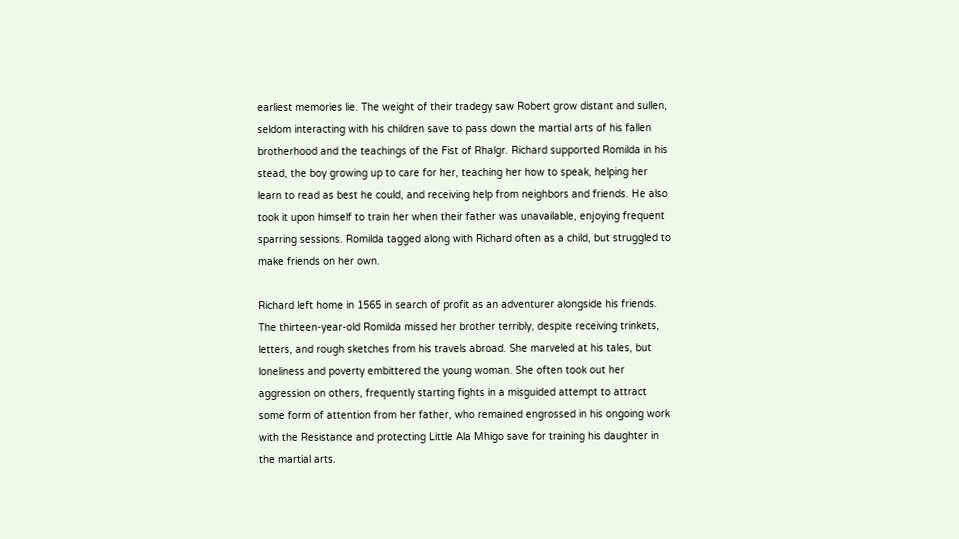earliest memories lie. The weight of their tradegy saw Robert grow distant and sullen, seldom interacting with his children save to pass down the martial arts of his fallen brotherhood and the teachings of the Fist of Rhalgr. Richard supported Romilda in his stead, the boy growing up to care for her, teaching her how to speak, helping her learn to read as best he could, and receiving help from neighbors and friends. He also took it upon himself to train her when their father was unavailable, enjoying frequent sparring sessions. Romilda tagged along with Richard often as a child, but struggled to make friends on her own.

Richard left home in 1565 in search of profit as an adventurer alongside his friends. The thirteen-year-old Romilda missed her brother terribly, despite receiving trinkets, letters, and rough sketches from his travels abroad. She marveled at his tales, but loneliness and poverty embittered the young woman. She often took out her aggression on others, frequently starting fights in a misguided attempt to attract some form of attention from her father, who remained engrossed in his ongoing work with the Resistance and protecting Little Ala Mhigo save for training his daughter in the martial arts.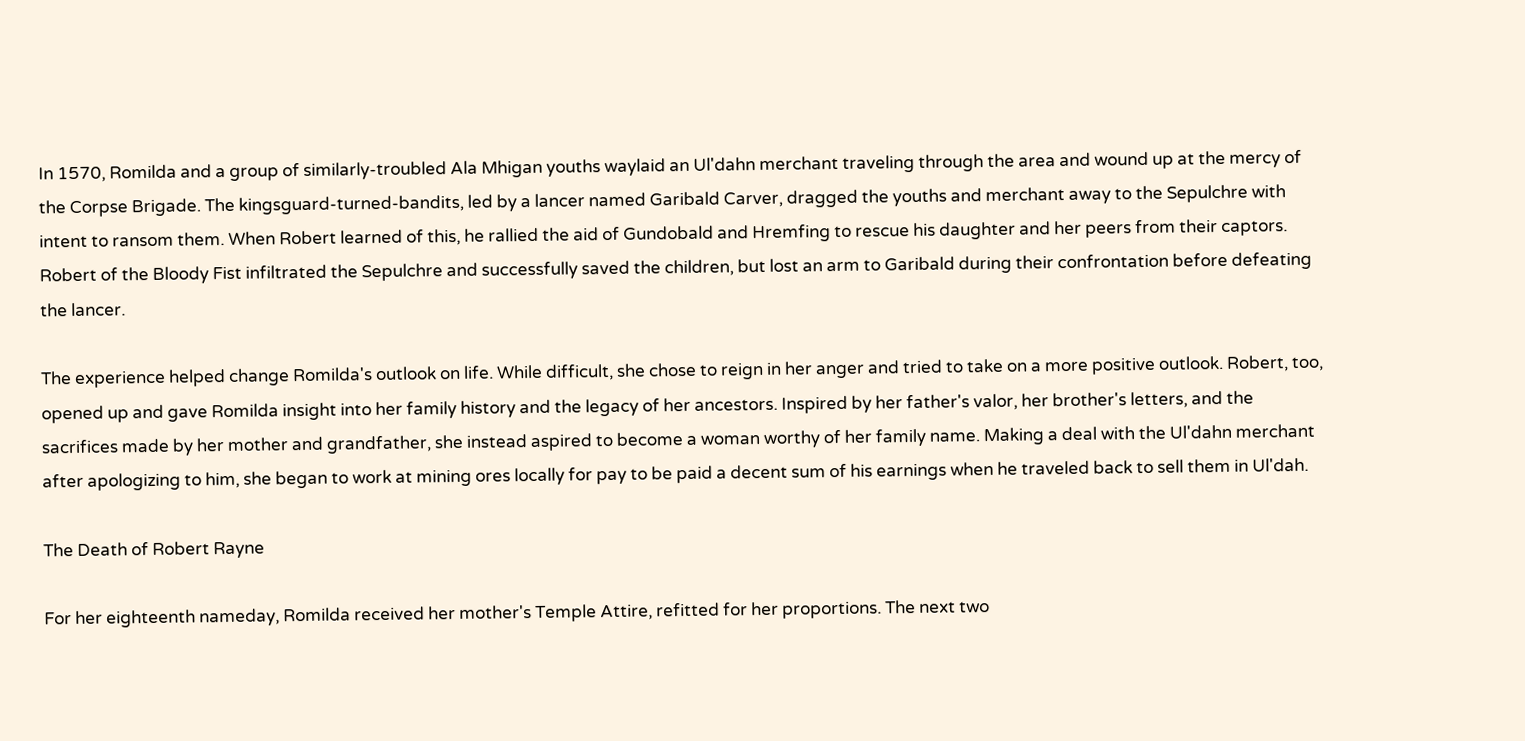In 1570, Romilda and a group of similarly-troubled Ala Mhigan youths waylaid an Ul'dahn merchant traveling through the area and wound up at the mercy of the Corpse Brigade. The kingsguard-turned-bandits, led by a lancer named Garibald Carver, dragged the youths and merchant away to the Sepulchre with intent to ransom them. When Robert learned of this, he rallied the aid of Gundobald and Hremfing to rescue his daughter and her peers from their captors. Robert of the Bloody Fist infiltrated the Sepulchre and successfully saved the children, but lost an arm to Garibald during their confrontation before defeating the lancer.

The experience helped change Romilda's outlook on life. While difficult, she chose to reign in her anger and tried to take on a more positive outlook. Robert, too, opened up and gave Romilda insight into her family history and the legacy of her ancestors. Inspired by her father's valor, her brother's letters, and the sacrifices made by her mother and grandfather, she instead aspired to become a woman worthy of her family name. Making a deal with the Ul'dahn merchant after apologizing to him, she began to work at mining ores locally for pay to be paid a decent sum of his earnings when he traveled back to sell them in Ul'dah.

The Death of Robert Rayne

For her eighteenth nameday, Romilda received her mother's Temple Attire, refitted for her proportions. The next two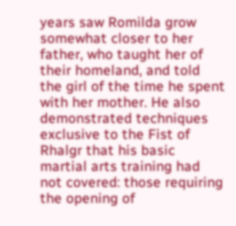years saw Romilda grow somewhat closer to her father, who taught her of their homeland, and told the girl of the time he spent with her mother. He also demonstrated techniques exclusive to the Fist of Rhalgr that his basic martial arts training had not covered: those requiring the opening of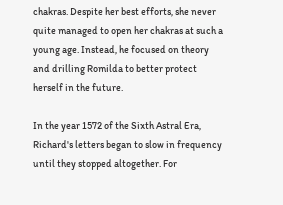chakras. Despite her best efforts, she never quite managed to open her chakras at such a young age. Instead, he focused on theory and drilling Romilda to better protect herself in the future.

In the year 1572 of the Sixth Astral Era, Richard's letters began to slow in frequency until they stopped altogether. For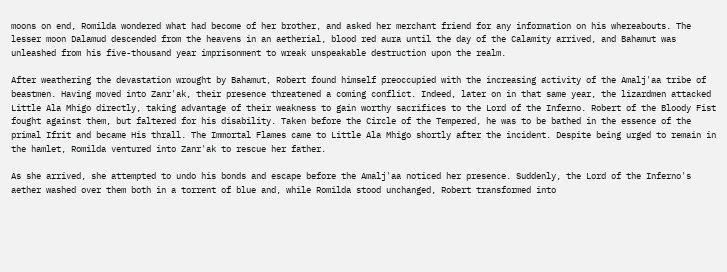moons on end, Romilda wondered what had become of her brother, and asked her merchant friend for any information on his whereabouts. The lesser moon Dalamud descended from the heavens in an aetherial, blood red aura until the day of the Calamity arrived, and Bahamut was unleashed from his five-thousand year imprisonment to wreak unspeakable destruction upon the realm.

After weathering the devastation wrought by Bahamut, Robert found himself preoccupied with the increasing activity of the Amalj'aa tribe of beastmen. Having moved into Zanr'ak, their presence threatened a coming conflict. Indeed, later on in that same year, the lizardmen attacked Little Ala Mhigo directly, taking advantage of their weakness to gain worthy sacrifices to the Lord of the Inferno. Robert of the Bloody Fist fought against them, but faltered for his disability. Taken before the Circle of the Tempered, he was to be bathed in the essence of the primal Ifrit and became His thrall. The Immortal Flames came to Little Ala Mhigo shortly after the incident. Despite being urged to remain in the hamlet, Romilda ventured into Zanr'ak to rescue her father.

As she arrived, she attempted to undo his bonds and escape before the Amalj'aa noticed her presence. Suddenly, the Lord of the Inferno's aether washed over them both in a torrent of blue and, while Romilda stood unchanged, Robert transformed into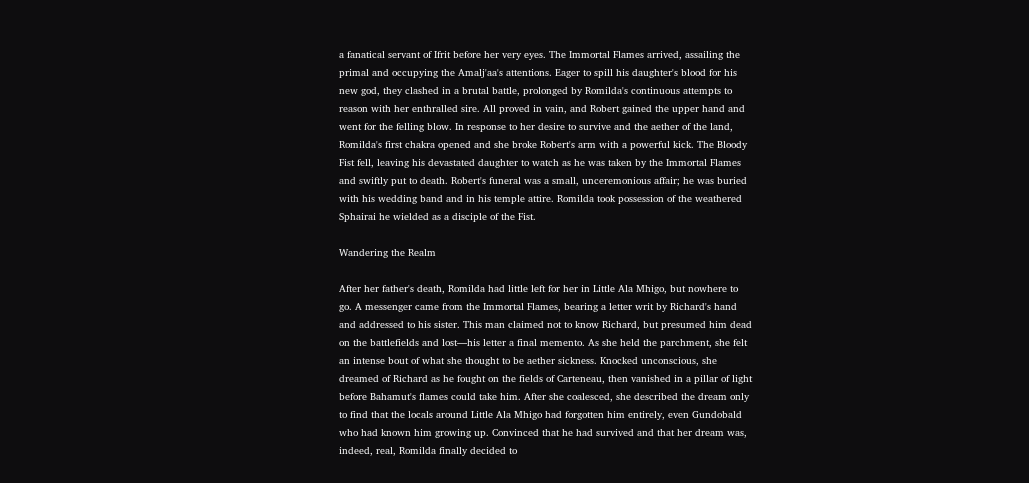a fanatical servant of Ifrit before her very eyes. The Immortal Flames arrived, assailing the primal and occupying the Amalj'aa's attentions. Eager to spill his daughter's blood for his new god, they clashed in a brutal battle, prolonged by Romilda's continuous attempts to reason with her enthralled sire. All proved in vain, and Robert gained the upper hand and went for the felling blow. In response to her desire to survive and the aether of the land, Romilda's first chakra opened and she broke Robert's arm with a powerful kick. The Bloody Fist fell, leaving his devastated daughter to watch as he was taken by the Immortal Flames and swiftly put to death. Robert's funeral was a small, unceremonious affair; he was buried with his wedding band and in his temple attire. Romilda took possession of the weathered Sphairai he wielded as a disciple of the Fist.

Wandering the Realm

After her father's death, Romilda had little left for her in Little Ala Mhigo, but nowhere to go. A messenger came from the Immortal Flames, bearing a letter writ by Richard's hand and addressed to his sister. This man claimed not to know Richard, but presumed him dead on the battlefields and lost—his letter a final memento. As she held the parchment, she felt an intense bout of what she thought to be aether sickness. Knocked unconscious, she dreamed of Richard as he fought on the fields of Carteneau, then vanished in a pillar of light before Bahamut's flames could take him. After she coalesced, she described the dream only to find that the locals around Little Ala Mhigo had forgotten him entirely, even Gundobald who had known him growing up. Convinced that he had survived and that her dream was, indeed, real, Romilda finally decided to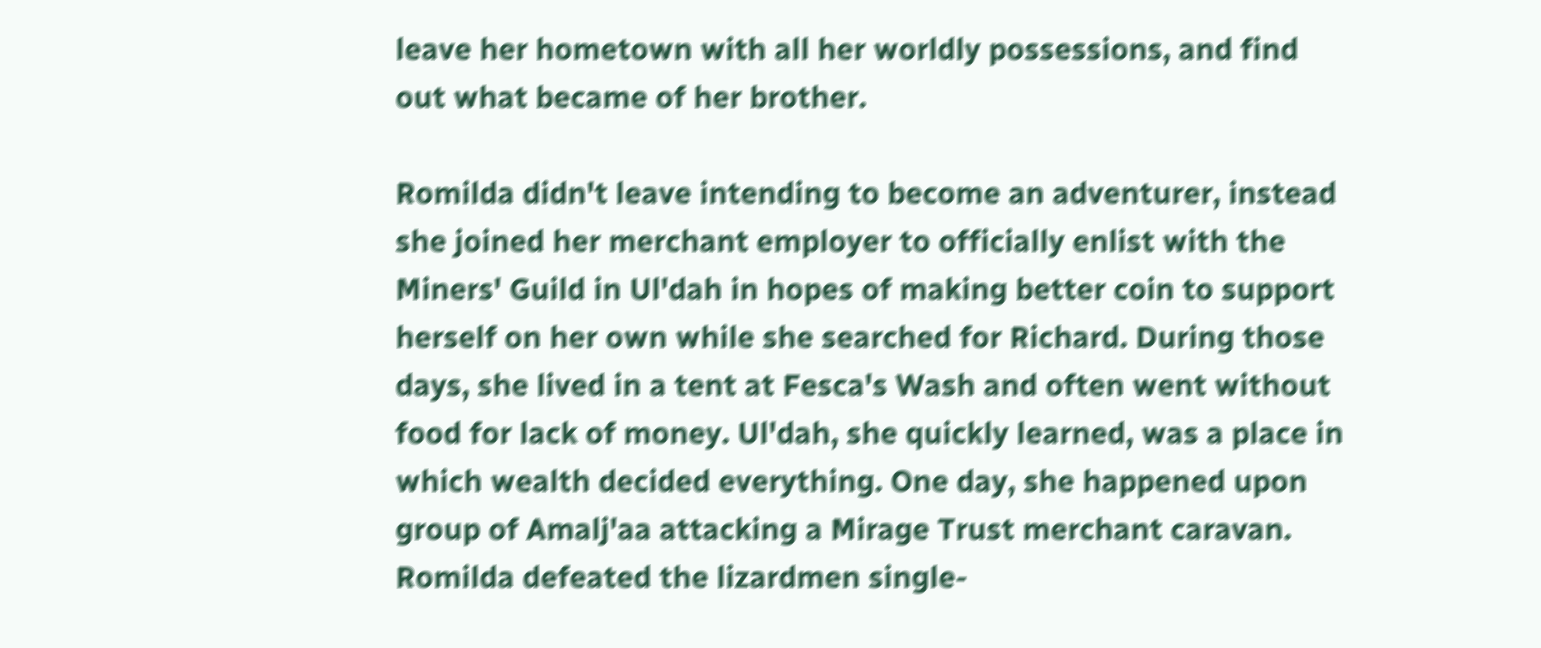leave her hometown with all her worldly possessions, and find out what became of her brother.

Romilda didn't leave intending to become an adventurer, instead she joined her merchant employer to officially enlist with the Miners' Guild in Ul'dah in hopes of making better coin to support herself on her own while she searched for Richard. During those days, she lived in a tent at Fesca's Wash and often went without food for lack of money. Ul'dah, she quickly learned, was a place in which wealth decided everything. One day, she happened upon group of Amalj'aa attacking a Mirage Trust merchant caravan. Romilda defeated the lizardmen single-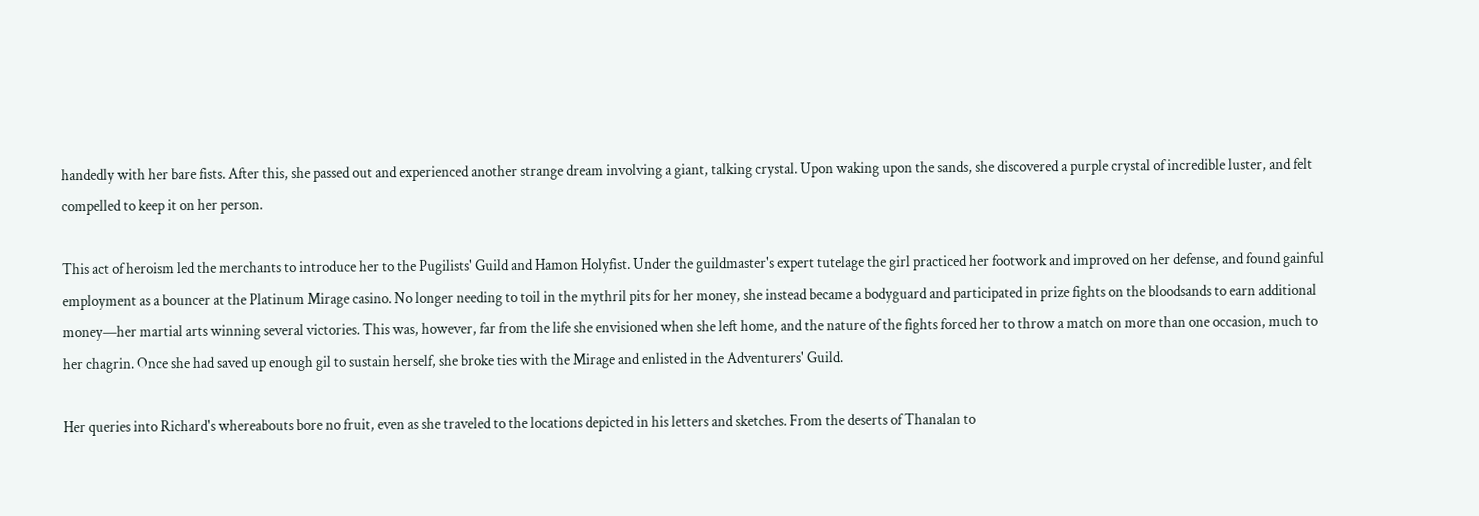handedly with her bare fists. After this, she passed out and experienced another strange dream involving a giant, talking crystal. Upon waking upon the sands, she discovered a purple crystal of incredible luster, and felt compelled to keep it on her person.

This act of heroism led the merchants to introduce her to the Pugilists' Guild and Hamon Holyfist. Under the guildmaster's expert tutelage the girl practiced her footwork and improved on her defense, and found gainful employment as a bouncer at the Platinum Mirage casino. No longer needing to toil in the mythril pits for her money, she instead became a bodyguard and participated in prize fights on the bloodsands to earn additional money—her martial arts winning several victories. This was, however, far from the life she envisioned when she left home, and the nature of the fights forced her to throw a match on more than one occasion, much to her chagrin. Once she had saved up enough gil to sustain herself, she broke ties with the Mirage and enlisted in the Adventurers' Guild.

Her queries into Richard's whereabouts bore no fruit, even as she traveled to the locations depicted in his letters and sketches. From the deserts of Thanalan to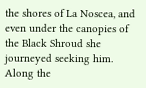the shores of La Noscea, and even under the canopies of the Black Shroud she journeyed seeking him. Along the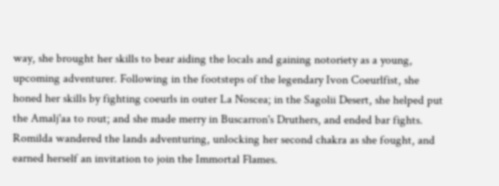way, she brought her skills to bear aiding the locals and gaining notoriety as a young, upcoming adventurer. Following in the footsteps of the legendary Ivon Coeurlfist, she honed her skills by fighting coeurls in outer La Noscea; in the Sagolii Desert, she helped put the Amalj'aa to rout; and she made merry in Buscarron's Druthers, and ended bar fights. Romilda wandered the lands adventuring, unlocking her second chakra as she fought, and earned herself an invitation to join the Immortal Flames.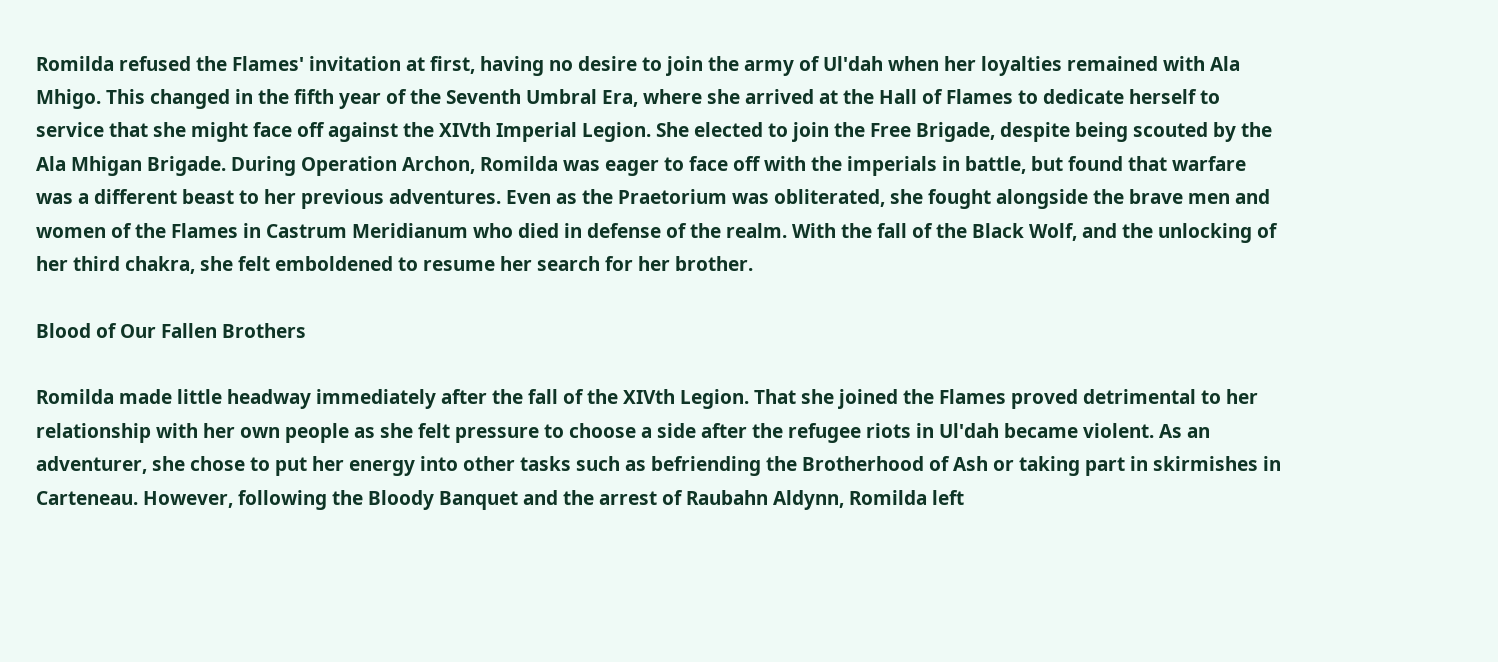Romilda refused the Flames' invitation at first, having no desire to join the army of Ul'dah when her loyalties remained with Ala Mhigo. This changed in the fifth year of the Seventh Umbral Era, where she arrived at the Hall of Flames to dedicate herself to service that she might face off against the XIVth Imperial Legion. She elected to join the Free Brigade, despite being scouted by the Ala Mhigan Brigade. During Operation Archon, Romilda was eager to face off with the imperials in battle, but found that warfare was a different beast to her previous adventures. Even as the Praetorium was obliterated, she fought alongside the brave men and women of the Flames in Castrum Meridianum who died in defense of the realm. With the fall of the Black Wolf, and the unlocking of her third chakra, she felt emboldened to resume her search for her brother.

Blood of Our Fallen Brothers

Romilda made little headway immediately after the fall of the XIVth Legion. That she joined the Flames proved detrimental to her relationship with her own people as she felt pressure to choose a side after the refugee riots in Ul'dah became violent. As an adventurer, she chose to put her energy into other tasks such as befriending the Brotherhood of Ash or taking part in skirmishes in Carteneau. However, following the Bloody Banquet and the arrest of Raubahn Aldynn, Romilda left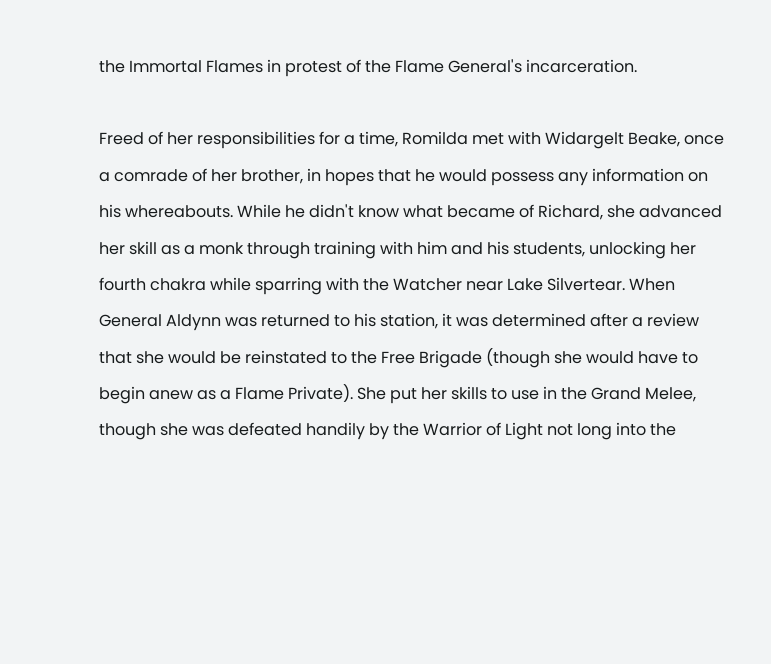the Immortal Flames in protest of the Flame General's incarceration.

Freed of her responsibilities for a time, Romilda met with Widargelt Beake, once a comrade of her brother, in hopes that he would possess any information on his whereabouts. While he didn't know what became of Richard, she advanced her skill as a monk through training with him and his students, unlocking her fourth chakra while sparring with the Watcher near Lake Silvertear. When General Aldynn was returned to his station, it was determined after a review that she would be reinstated to the Free Brigade (though she would have to begin anew as a Flame Private). She put her skills to use in the Grand Melee, though she was defeated handily by the Warrior of Light not long into the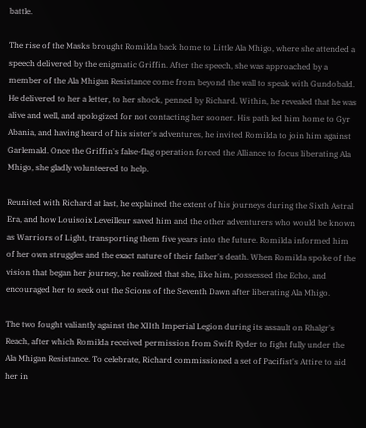battle.

The rise of the Masks brought Romilda back home to Little Ala Mhigo, where she attended a speech delivered by the enigmatic Griffin. After the speech, she was approached by a member of the Ala Mhigan Resistance come from beyond the wall to speak with Gundobald. He delivered to her a letter, to her shock, penned by Richard. Within, he revealed that he was alive and well, and apologized for not contacting her sooner. His path led him home to Gyr Abania, and having heard of his sister's adventures, he invited Romilda to join him against Garlemald. Once the Griffin's false-flag operation forced the Alliance to focus liberating Ala Mhigo, she gladly volunteered to help.

Reunited with Richard at last, he explained the extent of his journeys during the Sixth Astral Era, and how Louisoix Leveilleur saved him and the other adventurers who would be known as Warriors of Light, transporting them five years into the future. Romilda informed him of her own struggles and the exact nature of their father's death. When Romilda spoke of the vision that began her journey, he realized that she, like him, possessed the Echo, and encouraged her to seek out the Scions of the Seventh Dawn after liberating Ala Mhigo.

The two fought valiantly against the XIIth Imperial Legion during its assault on Rhalgr's Reach, after which Romilda received permission from Swift Ryder to fight fully under the Ala Mhigan Resistance. To celebrate, Richard commissioned a set of Pacifist's Attire to aid her in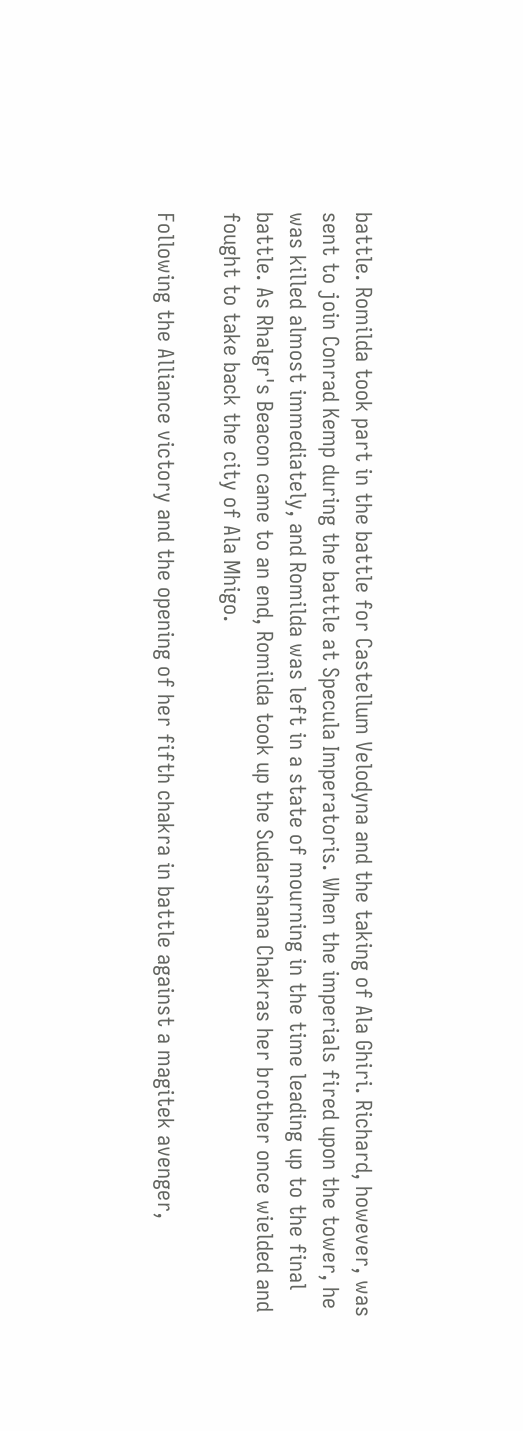battle. Romilda took part in the battle for Castellum Velodyna and the taking of Ala Ghiri. Richard, however, was sent to join Conrad Kemp during the battle at Specula Imperatoris. When the imperials fired upon the tower, he was killed almost immediately, and Romilda was left in a state of mourning in the time leading up to the final battle. As Rhalgr's Beacon came to an end, Romilda took up the Sudarshana Chakras her brother once wielded and fought to take back the city of Ala Mhigo.

Following the Alliance victory and the opening of her fifth chakra in battle against a magitek avenger,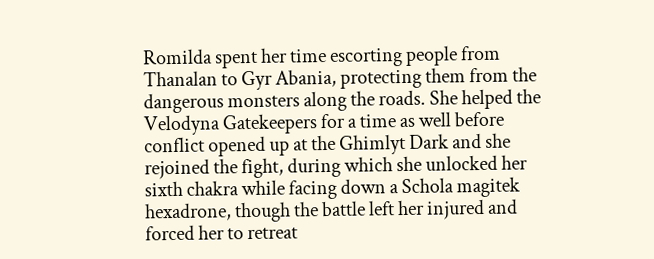Romilda spent her time escorting people from Thanalan to Gyr Abania, protecting them from the dangerous monsters along the roads. She helped the Velodyna Gatekeepers for a time as well before conflict opened up at the Ghimlyt Dark and she rejoined the fight, during which she unlocked her sixth chakra while facing down a Schola magitek hexadrone, though the battle left her injured and forced her to retreat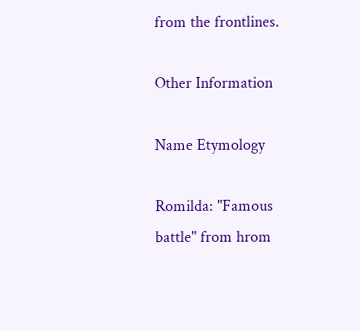from the frontlines.

Other Information

Name Etymology

Romilda: "Famous battle" from hrom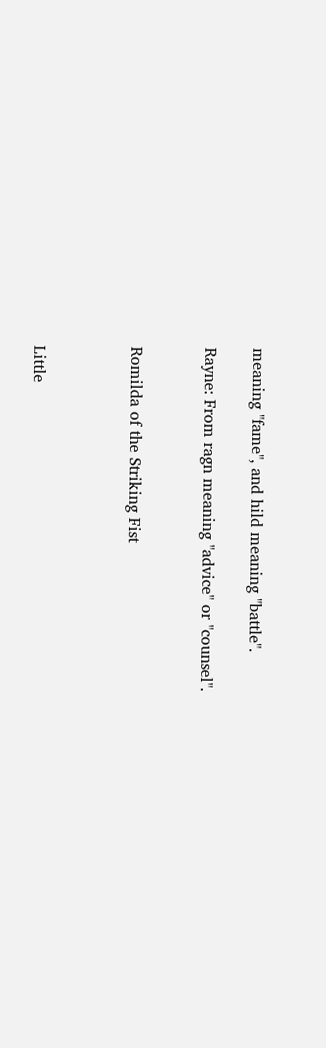meaning "fame", and hild meaning "battle".

Rayne: From ragn meaning "advice" or "counsel".


Romilda of the Striking Fist



Little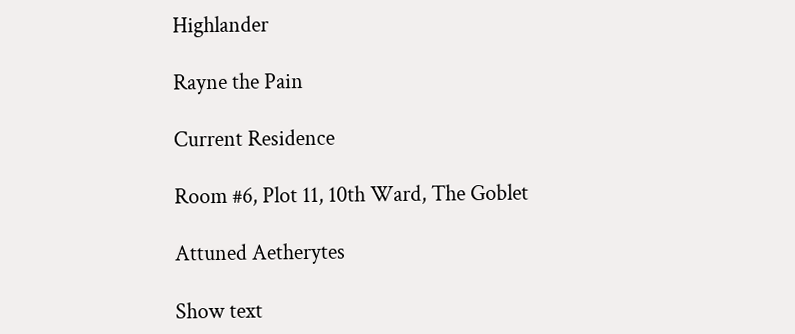Highlander

Rayne the Pain

Current Residence

Room #6, Plot 11, 10th Ward, The Goblet

Attuned Aetherytes

Show text